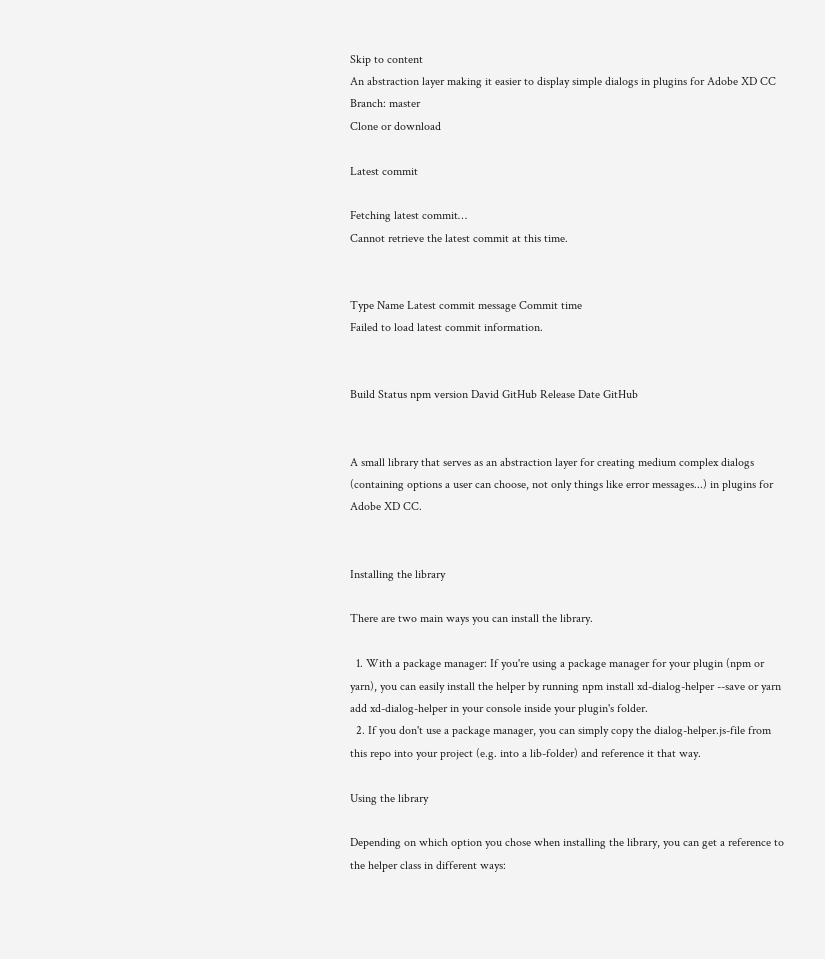Skip to content
An abstraction layer making it easier to display simple dialogs in plugins for Adobe XD CC
Branch: master
Clone or download

Latest commit

Fetching latest commit…
Cannot retrieve the latest commit at this time.


Type Name Latest commit message Commit time
Failed to load latest commit information.


Build Status npm version David GitHub Release Date GitHub


A small library that serves as an abstraction layer for creating medium complex dialogs (containing options a user can choose, not only things like error messages...) in plugins for Adobe XD CC.


Installing the library

There are two main ways you can install the library.

  1. With a package manager: If you're using a package manager for your plugin (npm or yarn), you can easily install the helper by running npm install xd-dialog-helper --save or yarn add xd-dialog-helper in your console inside your plugin's folder.
  2. If you don't use a package manager, you can simply copy the dialog-helper.js-file from this repo into your project (e.g. into a lib-folder) and reference it that way.

Using the library

Depending on which option you chose when installing the library, you can get a reference to the helper class in different ways: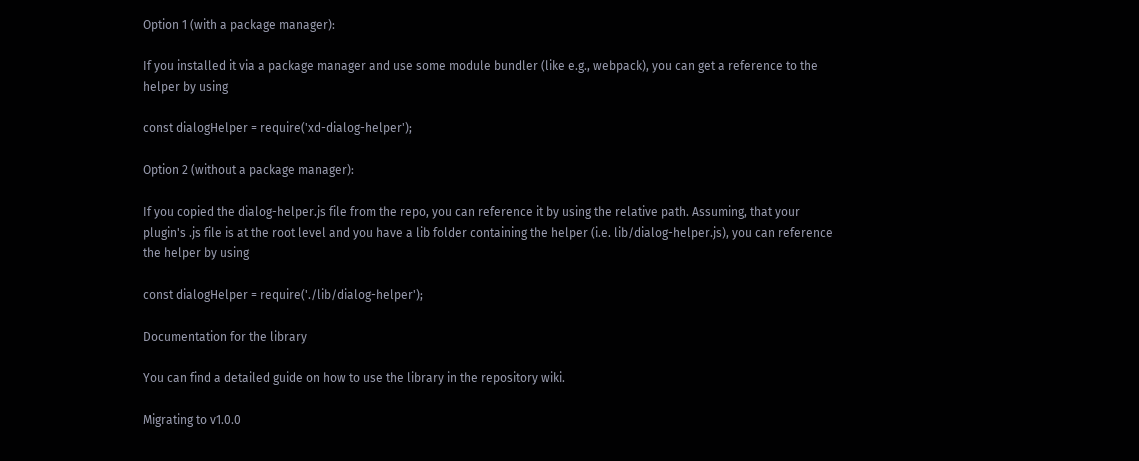Option 1 (with a package manager):

If you installed it via a package manager and use some module bundler (like e.g., webpack), you can get a reference to the helper by using

const dialogHelper = require('xd-dialog-helper');

Option 2 (without a package manager):

If you copied the dialog-helper.js file from the repo, you can reference it by using the relative path. Assuming, that your plugin's .js file is at the root level and you have a lib folder containing the helper (i.e. lib/dialog-helper.js), you can reference the helper by using

const dialogHelper = require('./lib/dialog-helper');

Documentation for the library

You can find a detailed guide on how to use the library in the repository wiki.

Migrating to v1.0.0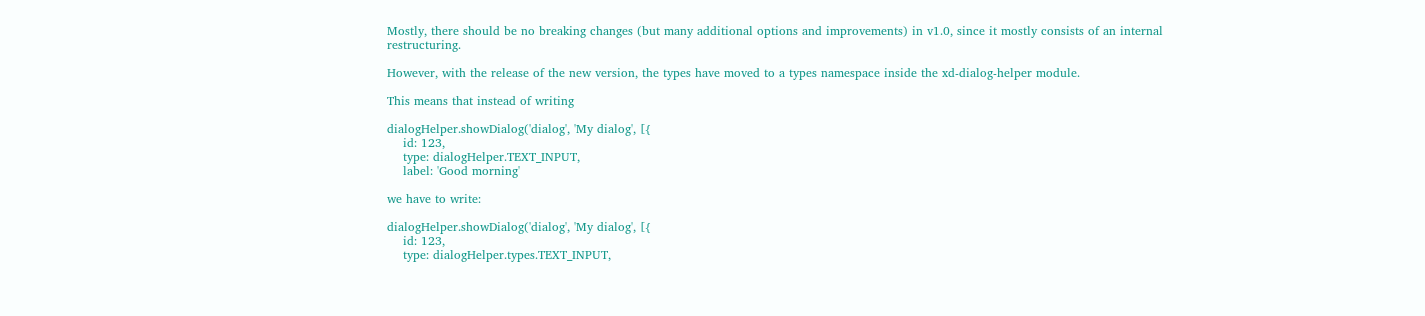Mostly, there should be no breaking changes (but many additional options and improvements) in v1.0, since it mostly consists of an internal restructuring.

However, with the release of the new version, the types have moved to a types namespace inside the xd-dialog-helper module.

This means that instead of writing

dialogHelper.showDialog('dialog', 'My dialog', [{
    id: 123,
    type: dialogHelper.TEXT_INPUT,
    label: 'Good morning'

we have to write:

dialogHelper.showDialog('dialog', 'My dialog', [{
    id: 123,
    type: dialogHelper.types.TEXT_INPUT,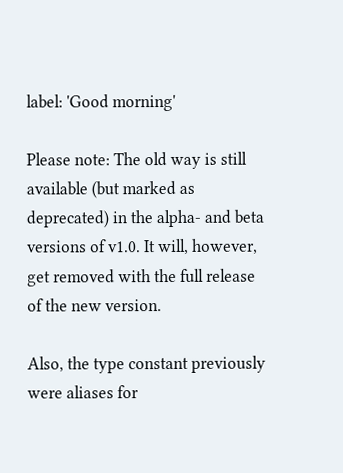label: 'Good morning'

Please note: The old way is still available (but marked as deprecated) in the alpha- and beta versions of v1.0. It will, however, get removed with the full release of the new version.

Also, the type constant previously were aliases for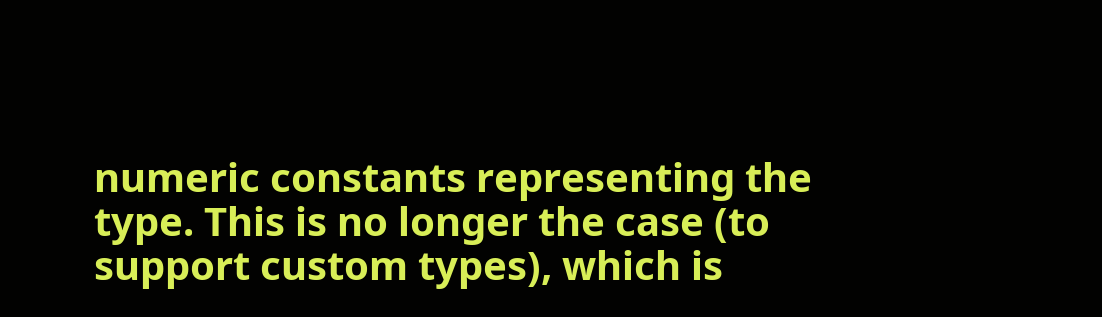numeric constants representing the type. This is no longer the case (to support custom types), which is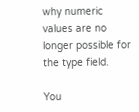why numeric values are no longer possible for the type field.

You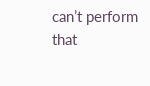can’t perform that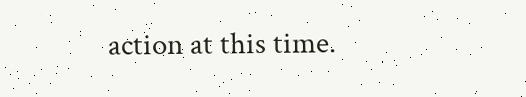action at this time.